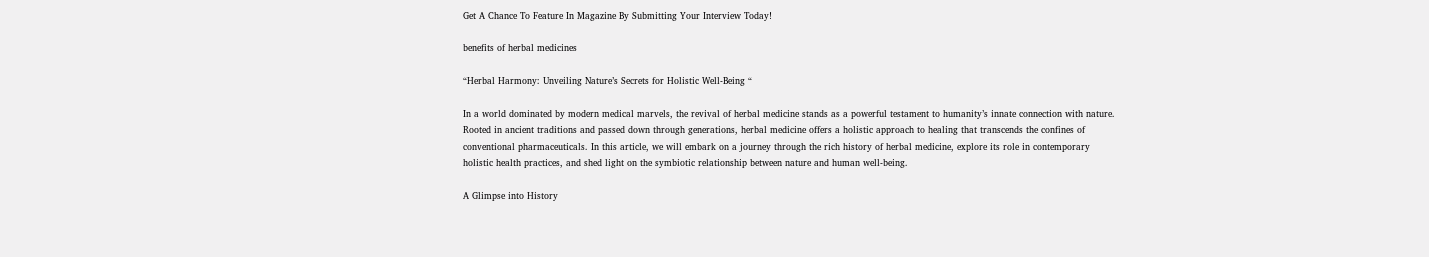Get A Chance To Feature In Magazine By Submitting Your Interview Today!

benefits of herbal medicines

“Herbal Harmony: Unveiling Nature’s Secrets for Holistic Well-Being “

In a world dominated by modern medical marvels, the revival of herbal medicine stands as a powerful testament to humanity’s innate connection with nature. Rooted in ancient traditions and passed down through generations, herbal medicine offers a holistic approach to healing that transcends the confines of conventional pharmaceuticals. In this article, we will embark on a journey through the rich history of herbal medicine, explore its role in contemporary holistic health practices, and shed light on the symbiotic relationship between nature and human well-being.

A Glimpse into History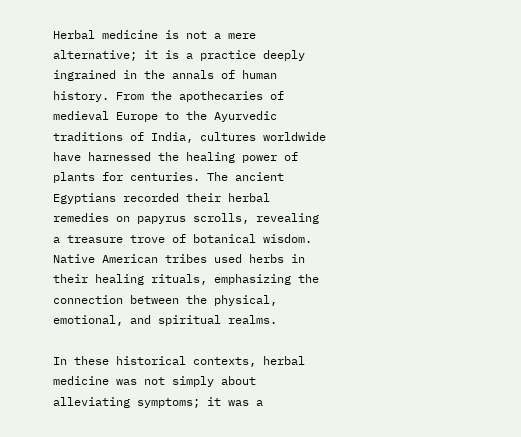Herbal medicine is not a mere alternative; it is a practice deeply ingrained in the annals of human history. From the apothecaries of medieval Europe to the Ayurvedic traditions of India, cultures worldwide have harnessed the healing power of plants for centuries. The ancient Egyptians recorded their herbal remedies on papyrus scrolls, revealing a treasure trove of botanical wisdom. Native American tribes used herbs in their healing rituals, emphasizing the connection between the physical, emotional, and spiritual realms.

In these historical contexts, herbal medicine was not simply about alleviating symptoms; it was a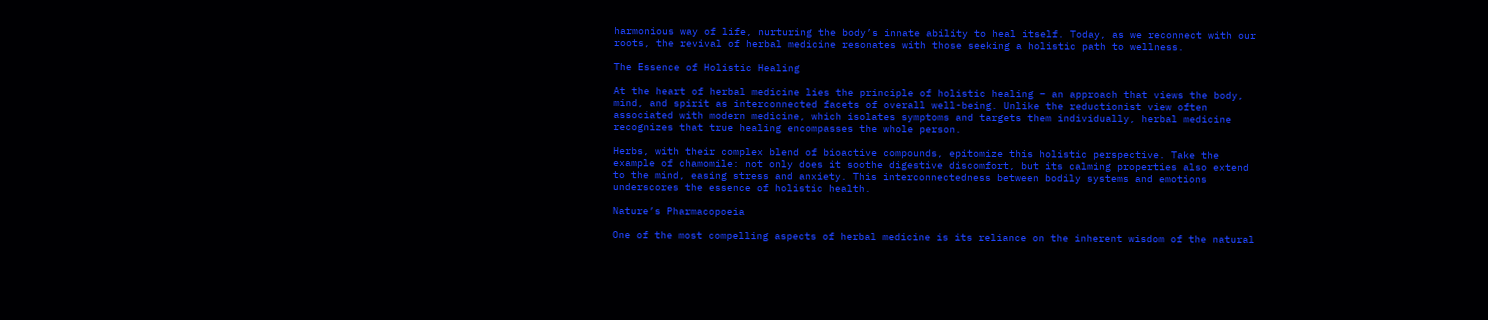harmonious way of life, nurturing the body’s innate ability to heal itself. Today, as we reconnect with our roots, the revival of herbal medicine resonates with those seeking a holistic path to wellness.

The Essence of Holistic Healing

At the heart of herbal medicine lies the principle of holistic healing – an approach that views the body, mind, and spirit as interconnected facets of overall well-being. Unlike the reductionist view often associated with modern medicine, which isolates symptoms and targets them individually, herbal medicine recognizes that true healing encompasses the whole person.

Herbs, with their complex blend of bioactive compounds, epitomize this holistic perspective. Take the example of chamomile: not only does it soothe digestive discomfort, but its calming properties also extend to the mind, easing stress and anxiety. This interconnectedness between bodily systems and emotions underscores the essence of holistic health.

Nature’s Pharmacopoeia

One of the most compelling aspects of herbal medicine is its reliance on the inherent wisdom of the natural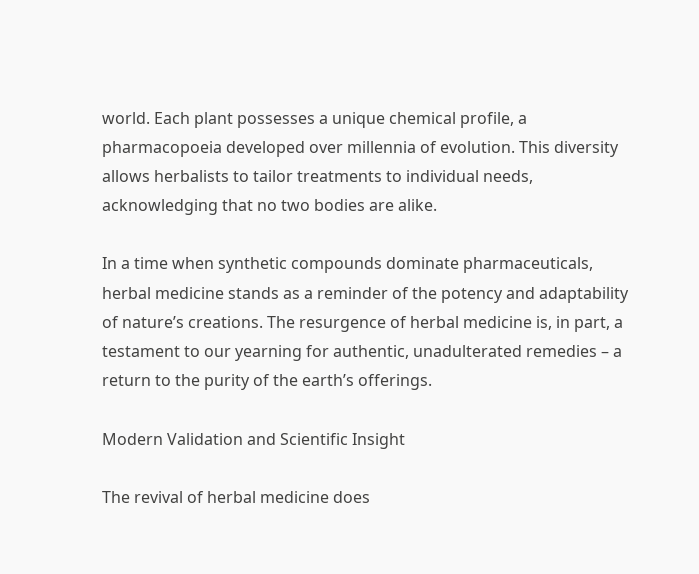world. Each plant possesses a unique chemical profile, a pharmacopoeia developed over millennia of evolution. This diversity allows herbalists to tailor treatments to individual needs, acknowledging that no two bodies are alike.

In a time when synthetic compounds dominate pharmaceuticals, herbal medicine stands as a reminder of the potency and adaptability of nature’s creations. The resurgence of herbal medicine is, in part, a testament to our yearning for authentic, unadulterated remedies – a return to the purity of the earth’s offerings.

Modern Validation and Scientific Insight

The revival of herbal medicine does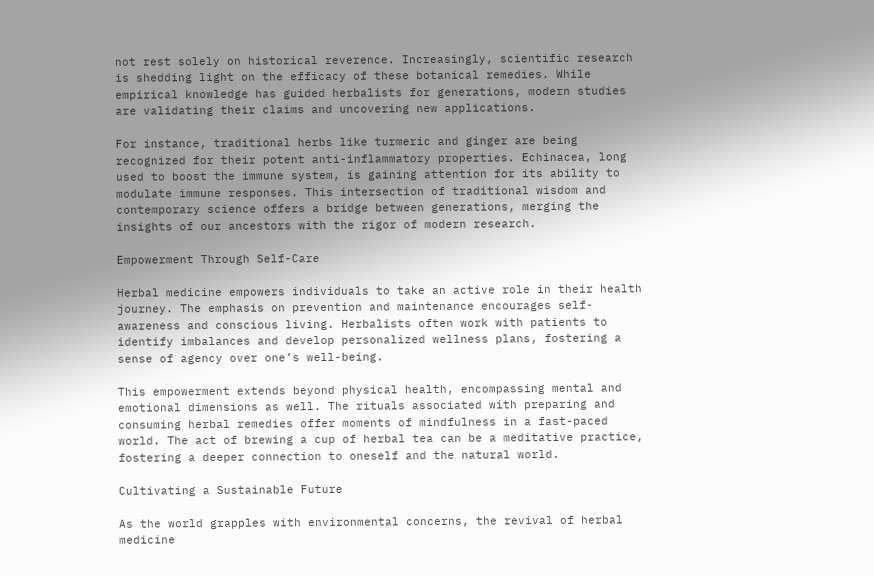not rest solely on historical reverence. Increasingly, scientific research is shedding light on the efficacy of these botanical remedies. While empirical knowledge has guided herbalists for generations, modern studies are validating their claims and uncovering new applications.

For instance, traditional herbs like turmeric and ginger are being recognized for their potent anti-inflammatory properties. Echinacea, long used to boost the immune system, is gaining attention for its ability to modulate immune responses. This intersection of traditional wisdom and contemporary science offers a bridge between generations, merging the insights of our ancestors with the rigor of modern research.

Empowerment Through Self-Care

Herbal medicine empowers individuals to take an active role in their health journey. The emphasis on prevention and maintenance encourages self-awareness and conscious living. Herbalists often work with patients to identify imbalances and develop personalized wellness plans, fostering a sense of agency over one’s well-being.

This empowerment extends beyond physical health, encompassing mental and emotional dimensions as well. The rituals associated with preparing and consuming herbal remedies offer moments of mindfulness in a fast-paced world. The act of brewing a cup of herbal tea can be a meditative practice, fostering a deeper connection to oneself and the natural world.

Cultivating a Sustainable Future

As the world grapples with environmental concerns, the revival of herbal medicine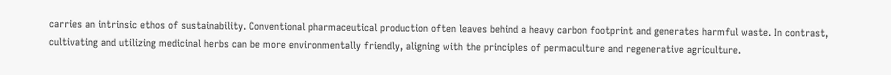carries an intrinsic ethos of sustainability. Conventional pharmaceutical production often leaves behind a heavy carbon footprint and generates harmful waste. In contrast, cultivating and utilizing medicinal herbs can be more environmentally friendly, aligning with the principles of permaculture and regenerative agriculture.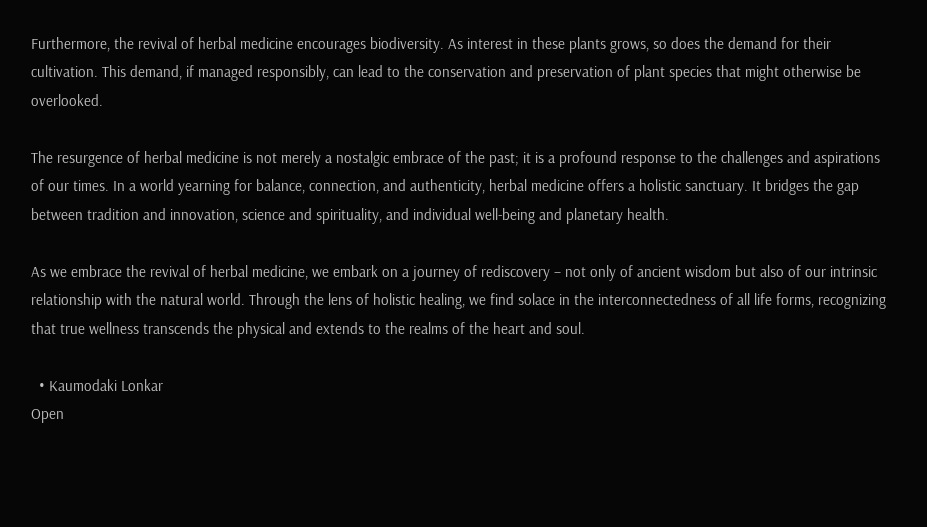Furthermore, the revival of herbal medicine encourages biodiversity. As interest in these plants grows, so does the demand for their cultivation. This demand, if managed responsibly, can lead to the conservation and preservation of plant species that might otherwise be overlooked.

The resurgence of herbal medicine is not merely a nostalgic embrace of the past; it is a profound response to the challenges and aspirations of our times. In a world yearning for balance, connection, and authenticity, herbal medicine offers a holistic sanctuary. It bridges the gap between tradition and innovation, science and spirituality, and individual well-being and planetary health.

As we embrace the revival of herbal medicine, we embark on a journey of rediscovery – not only of ancient wisdom but also of our intrinsic relationship with the natural world. Through the lens of holistic healing, we find solace in the interconnectedness of all life forms, recognizing that true wellness transcends the physical and extends to the realms of the heart and soul.

  • Kaumodaki Lonkar
Open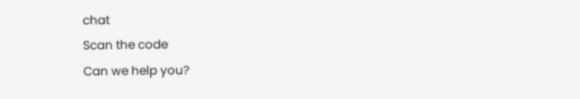chat
Scan the code
Can we help you?